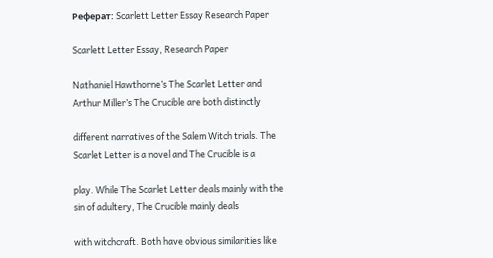Реферат: Scarlett Letter Essay Research Paper

Scarlett Letter Essay, Research Paper

Nathaniel Hawthorne’s The Scarlet Letter and Arthur Miller’s The Crucible are both distinctly

different narratives of the Salem Witch trials. The Scarlet Letter is a novel and The Crucible is a

play. While The Scarlet Letter deals mainly with the sin of adultery, The Crucible mainly deals

with witchcraft. Both have obvious similarities like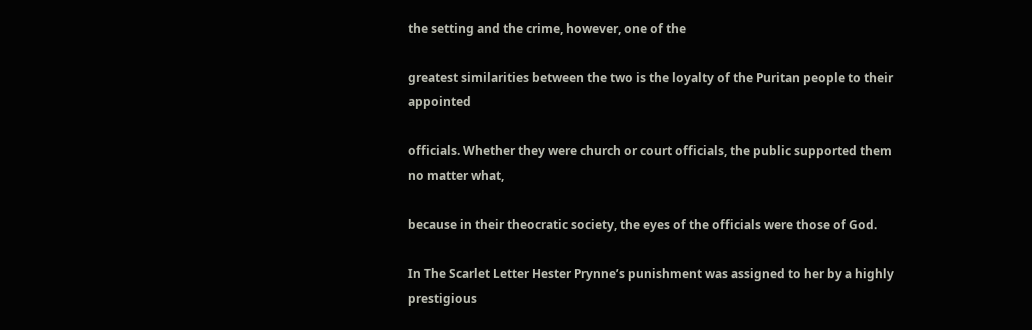the setting and the crime, however, one of the

greatest similarities between the two is the loyalty of the Puritan people to their appointed

officials. Whether they were church or court officials, the public supported them no matter what,

because in their theocratic society, the eyes of the officials were those of God.

In The Scarlet Letter Hester Prynne’s punishment was assigned to her by a highly prestigious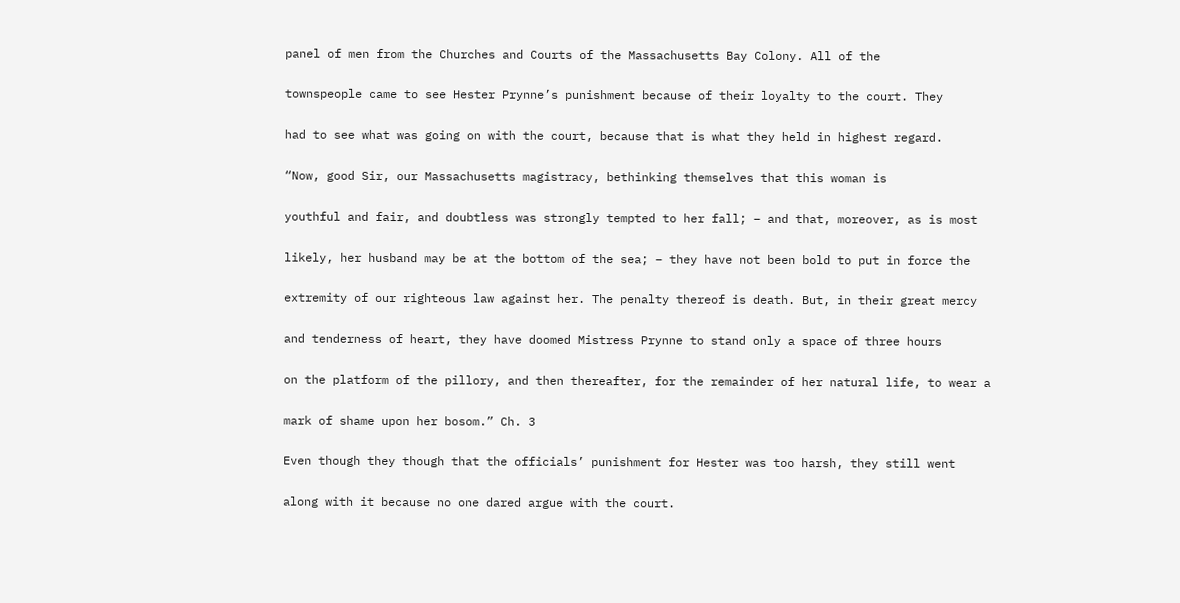panel of men from the Churches and Courts of the Massachusetts Bay Colony. All of the

townspeople came to see Hester Prynne’s punishment because of their loyalty to the court. They

had to see what was going on with the court, because that is what they held in highest regard.

“Now, good Sir, our Massachusetts magistracy, bethinking themselves that this woman is

youthful and fair, and doubtless was strongly tempted to her fall; – and that, moreover, as is most

likely, her husband may be at the bottom of the sea; – they have not been bold to put in force the

extremity of our righteous law against her. The penalty thereof is death. But, in their great mercy

and tenderness of heart, they have doomed Mistress Prynne to stand only a space of three hours

on the platform of the pillory, and then thereafter, for the remainder of her natural life, to wear a

mark of shame upon her bosom.” Ch. 3

Even though they though that the officials’ punishment for Hester was too harsh, they still went

along with it because no one dared argue with the court.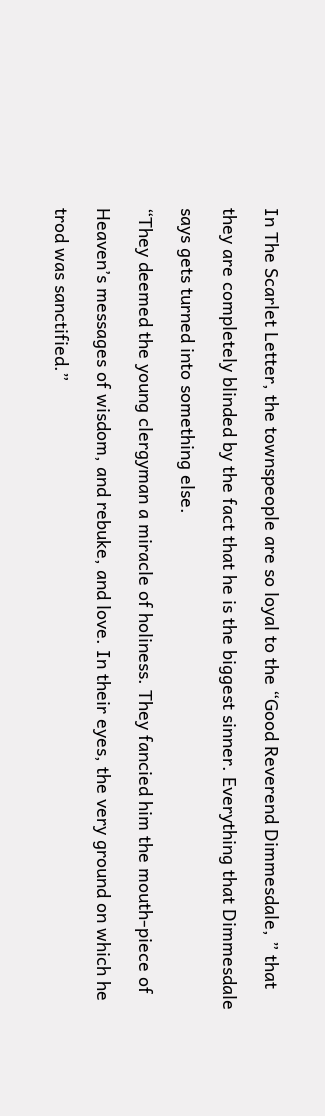In The Scarlet Letter, the townspeople are so loyal to the “Good Reverend Dimmesdale, ” that

they are completely blinded by the fact that he is the biggest sinner. Everything that Dimmesdale

says gets turned into something else.

“They deemed the young clergyman a miracle of holiness. They fancied him the mouth-piece of

Heaven’s messages of wisdom, and rebuke, and love. In their eyes, the very ground on which he

trod was sanctified.”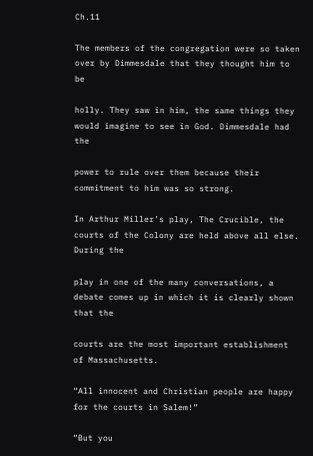Ch.11

The members of the congregation were so taken over by Dimmesdale that they thought him to be

holly. They saw in him, the same things they would imagine to see in God. Dimmesdale had the

power to rule over them because their commitment to him was so strong.

In Arthur Miller’s play, The Crucible, the courts of the Colony are held above all else. During the

play in one of the many conversations, a debate comes up in which it is clearly shown that the

courts are the most important establishment of Massachusetts.

“All innocent and Christian people are happy for the courts in Salem!”

“But you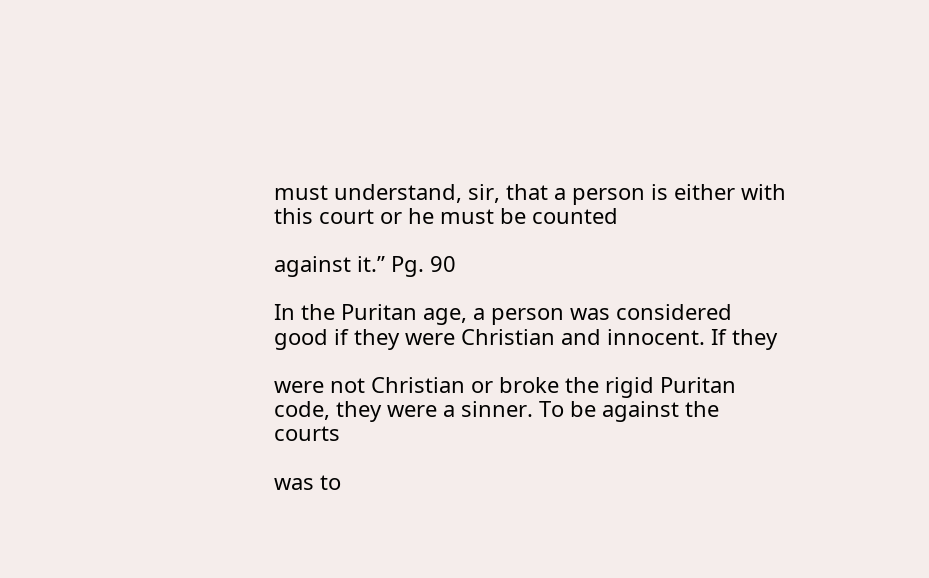must understand, sir, that a person is either with this court or he must be counted

against it.” Pg. 90

In the Puritan age, a person was considered good if they were Christian and innocent. If they

were not Christian or broke the rigid Puritan code, they were a sinner. To be against the courts

was to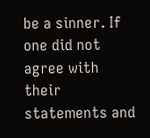be a sinner. If one did not agree with their statements and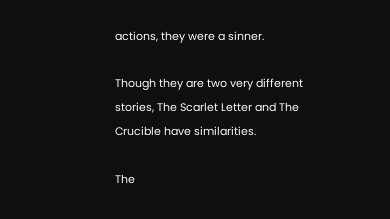actions, they were a sinner.

Though they are two very different stories, The Scarlet Letter and The Crucible have similarities.

The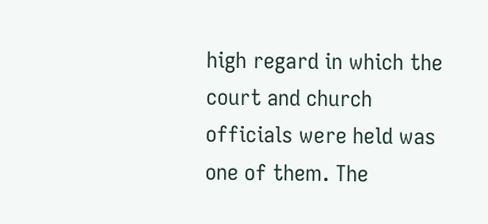high regard in which the court and church officials were held was one of them. The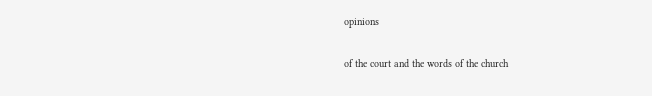opinions

of the court and the words of the church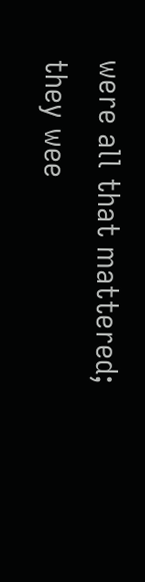were all that mattered; they wee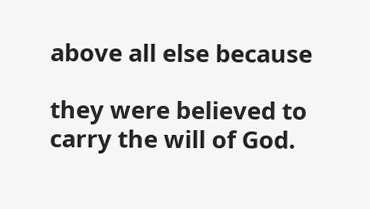above all else because

they were believed to carry the will of God.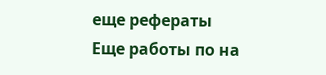еще рефераты
Еще работы по на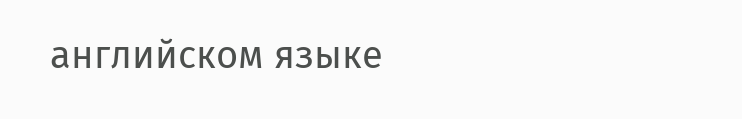английском языке